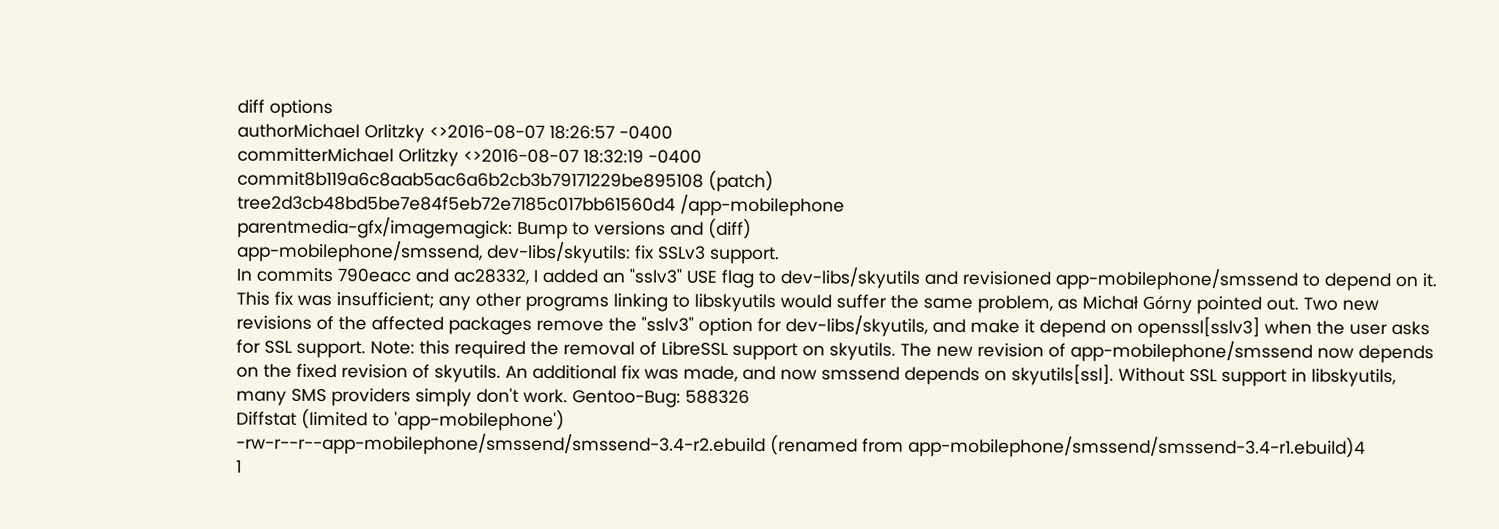diff options
authorMichael Orlitzky <>2016-08-07 18:26:57 -0400
committerMichael Orlitzky <>2016-08-07 18:32:19 -0400
commit8b119a6c8aab5ac6a6b2cb3b79171229be895108 (patch)
tree2d3cb48bd5be7e84f5eb72e7185c017bb61560d4 /app-mobilephone
parentmedia-gfx/imagemagick: Bump to versions and (diff)
app-mobilephone/smssend, dev-libs/skyutils: fix SSLv3 support.
In commits 790eacc and ac28332, I added an "sslv3" USE flag to dev-libs/skyutils and revisioned app-mobilephone/smssend to depend on it. This fix was insufficient; any other programs linking to libskyutils would suffer the same problem, as Michał Górny pointed out. Two new revisions of the affected packages remove the "sslv3" option for dev-libs/skyutils, and make it depend on openssl[sslv3] when the user asks for SSL support. Note: this required the removal of LibreSSL support on skyutils. The new revision of app-mobilephone/smssend now depends on the fixed revision of skyutils. An additional fix was made, and now smssend depends on skyutils[ssl]. Without SSL support in libskyutils, many SMS providers simply don't work. Gentoo-Bug: 588326
Diffstat (limited to 'app-mobilephone')
-rw-r--r--app-mobilephone/smssend/smssend-3.4-r2.ebuild (renamed from app-mobilephone/smssend/smssend-3.4-r1.ebuild)4
1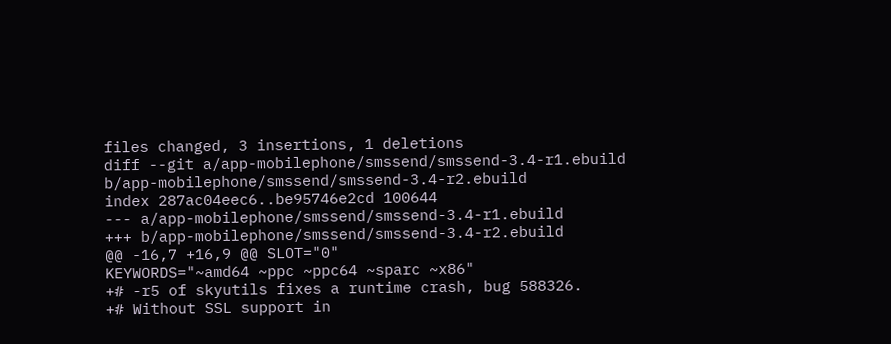files changed, 3 insertions, 1 deletions
diff --git a/app-mobilephone/smssend/smssend-3.4-r1.ebuild b/app-mobilephone/smssend/smssend-3.4-r2.ebuild
index 287ac04eec6..be95746e2cd 100644
--- a/app-mobilephone/smssend/smssend-3.4-r1.ebuild
+++ b/app-mobilephone/smssend/smssend-3.4-r2.ebuild
@@ -16,7 +16,9 @@ SLOT="0"
KEYWORDS="~amd64 ~ppc ~ppc64 ~sparc ~x86"
+# -r5 of skyutils fixes a runtime crash, bug 588326.
+# Without SSL support in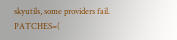skyutils, some providers fail.
PATCHES=(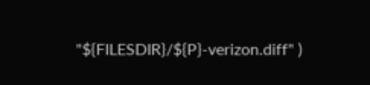"${FILESDIR}/${P}-verizon.diff" )